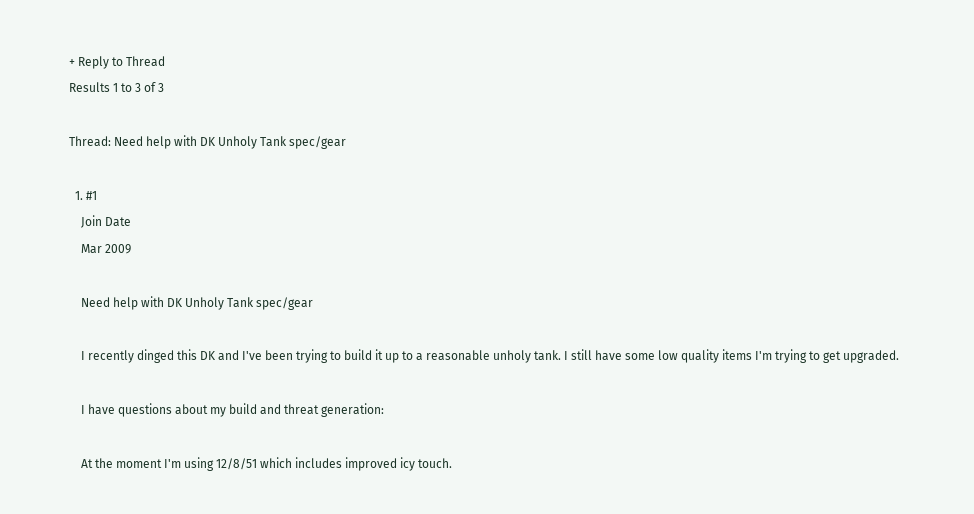+ Reply to Thread
Results 1 to 3 of 3

Thread: Need help with DK Unholy Tank spec/gear

  1. #1
    Join Date
    Mar 2009

    Need help with DK Unholy Tank spec/gear

    I recently dinged this DK and I've been trying to build it up to a reasonable unholy tank. I still have some low quality items I'm trying to get upgraded.

    I have questions about my build and threat generation:

    At the moment I'm using 12/8/51 which includes improved icy touch.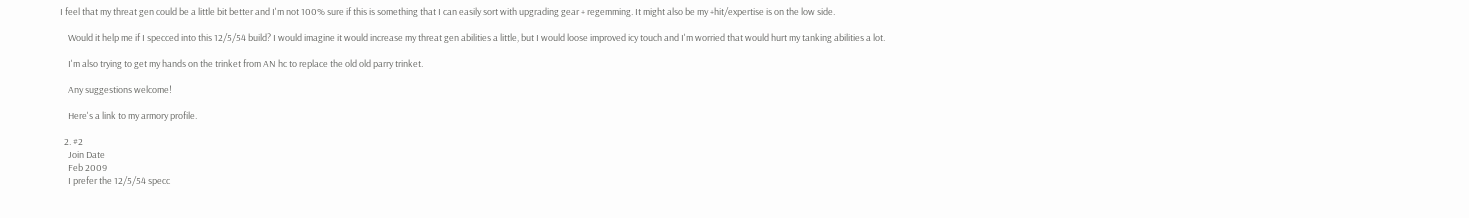I feel that my threat gen could be a little bit better and I'm not 100% sure if this is something that I can easily sort with upgrading gear + regemming. It might also be my +hit/expertise is on the low side.

    Would it help me if I specced into this 12/5/54 build? I would imagine it would increase my threat gen abilities a little, but I would loose improved icy touch and I'm worried that would hurt my tanking abilities a lot.

    I'm also trying to get my hands on the trinket from AN hc to replace the old old parry trinket.

    Any suggestions welcome!

    Here's a link to my armory profile.

  2. #2
    Join Date
    Feb 2009
    I prefer the 12/5/54 specc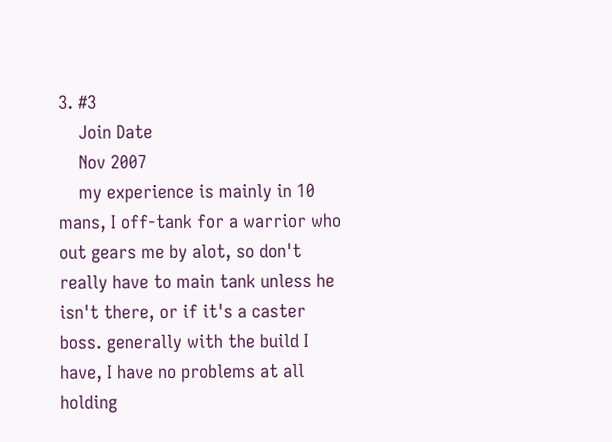3. #3
    Join Date
    Nov 2007
    my experience is mainly in 10 mans, I off-tank for a warrior who out gears me by alot, so don't really have to main tank unless he isn't there, or if it's a caster boss. generally with the build I have, I have no problems at all holding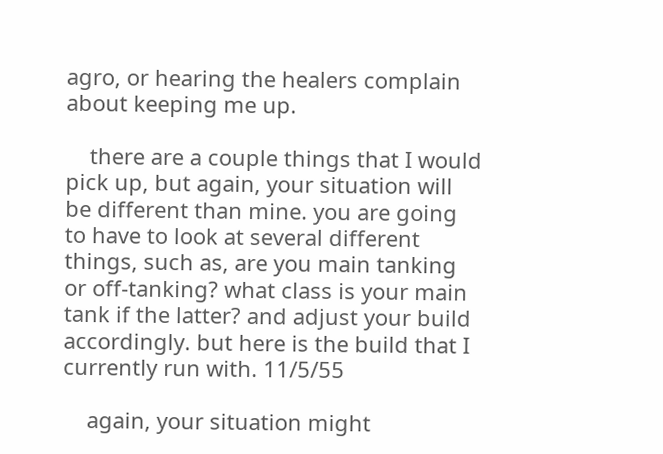agro, or hearing the healers complain about keeping me up.

    there are a couple things that I would pick up, but again, your situation will be different than mine. you are going to have to look at several different things, such as, are you main tanking or off-tanking? what class is your main tank if the latter? and adjust your build accordingly. but here is the build that I currently run with. 11/5/55

    again, your situation might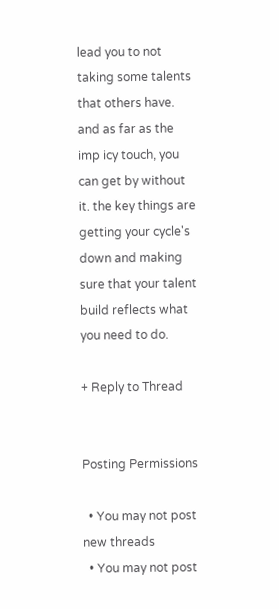lead you to not taking some talents that others have. and as far as the imp icy touch, you can get by without it. the key things are getting your cycle's down and making sure that your talent build reflects what you need to do.

+ Reply to Thread


Posting Permissions

  • You may not post new threads
  • You may not post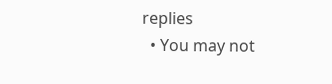replies
  • You may not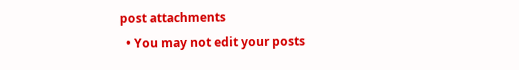post attachments
  • You may not edit your posts